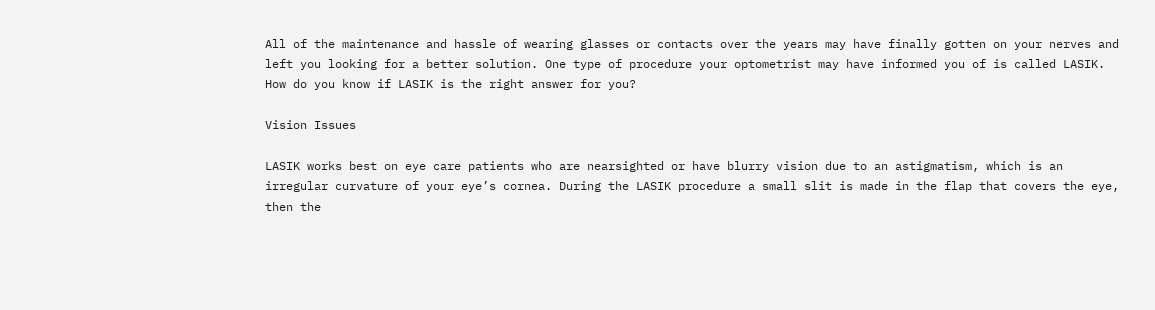All of the maintenance and hassle of wearing glasses or contacts over the years may have finally gotten on your nerves and left you looking for a better solution. One type of procedure your optometrist may have informed you of is called LASIK. How do you know if LASIK is the right answer for you?

Vision Issues

LASIK works best on eye care patients who are nearsighted or have blurry vision due to an astigmatism, which is an irregular curvature of your eye’s cornea. During the LASIK procedure a small slit is made in the flap that covers the eye, then the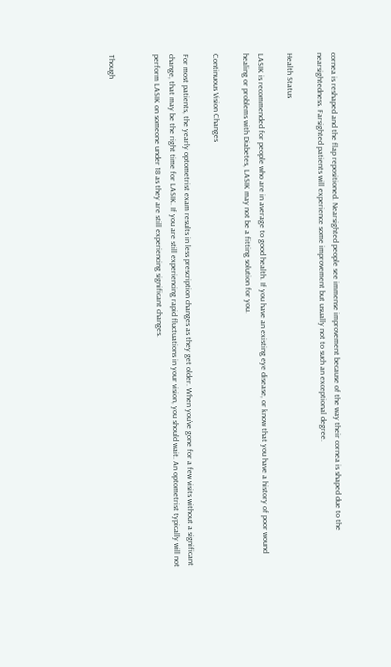cornea is reshaped and the flap repositioned. Nearsighted people see immense improvement because of the way their cornea is shaped due to the nearsightedness. Farsighted patients will experience some improvement but usually not to such an exceptional degree.

Health Status

LASIK is recommended for people who are in average to good health. If you have an existing eye disease, or know that you have a history of poor wound healing or problems with Diabetes, LASIK may not be a fitting solution for you.

Continuous Vision Changes

For most patients, the yearly optometrist exam results in less prescription changes as they get older. When you’ve gone for a few visits without a significant change, that may be the right time for LASIK. If you are still experiencing rapid fluctuations in your vision, you should wait. An optometrist typically will not perform LASIK on someone under 18 as they are still experiencing significant changes.


Though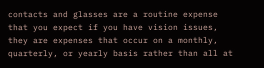contacts and glasses are a routine expense that you expect if you have vision issues, they are expenses that occur on a monthly, quarterly, or yearly basis rather than all at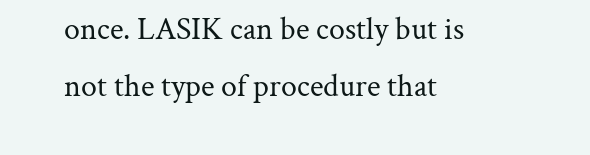once. LASIK can be costly but is not the type of procedure that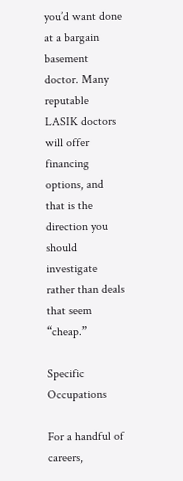you’d want done at a bargain basement doctor. Many reputable LASIK doctors will offer financing options, and that is the direction you should investigate rather than deals that seem “cheap.”

Specific Occupations

For a handful of careers,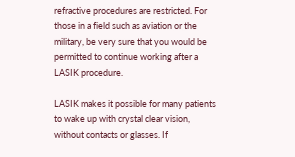refractive procedures are restricted. For those in a field such as aviation or the military, be very sure that you would be permitted to continue working after a LASIK procedure.

LASIK makes it possible for many patients to wake up with crystal clear vision, without contacts or glasses. If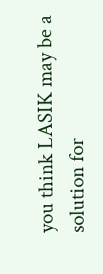you think LASIK may be a solution for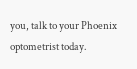you, talk to your Phoenix optometrist today.